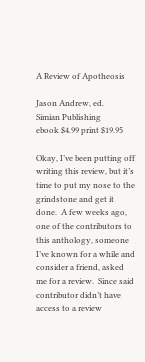A Review of Apotheosis

Jason Andrew, ed.
Simian Publishing
ebook $4.99 print $19.95

Okay, I’ve been putting off writing this review, but it’s time to put my nose to the grindstone and get it done.  A few weeks ago, one of the contributors to this anthology, someone I’ve known for a while and consider a friend, asked me for a review.  Since said contributor didn’t have access to a review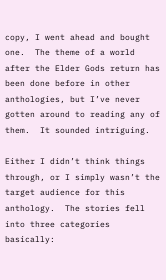copy, I went ahead and bought one.  The theme of a world after the Elder Gods return has been done before in other anthologies, but I’ve never gotten around to reading any of them.  It sounded intriguing.

Either I didn’t think things through, or I simply wasn’t the target audience for this anthology.  The stories fell into three categories basically: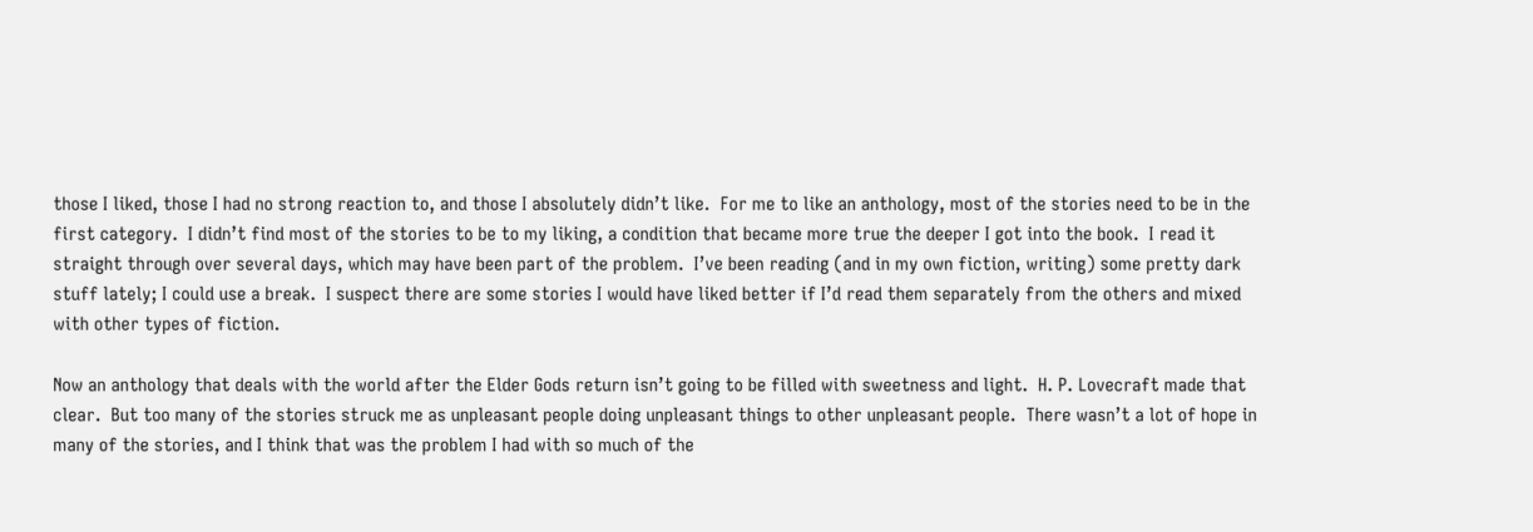those I liked, those I had no strong reaction to, and those I absolutely didn’t like.  For me to like an anthology, most of the stories need to be in the first category.  I didn’t find most of the stories to be to my liking, a condition that became more true the deeper I got into the book.  I read it straight through over several days, which may have been part of the problem.  I’ve been reading (and in my own fiction, writing) some pretty dark stuff lately; I could use a break.  I suspect there are some stories I would have liked better if I’d read them separately from the others and mixed with other types of fiction.

Now an anthology that deals with the world after the Elder Gods return isn’t going to be filled with sweetness and light.  H. P. Lovecraft made that clear.  But too many of the stories struck me as unpleasant people doing unpleasant things to other unpleasant people.  There wasn’t a lot of hope in many of the stories, and I think that was the problem I had with so much of the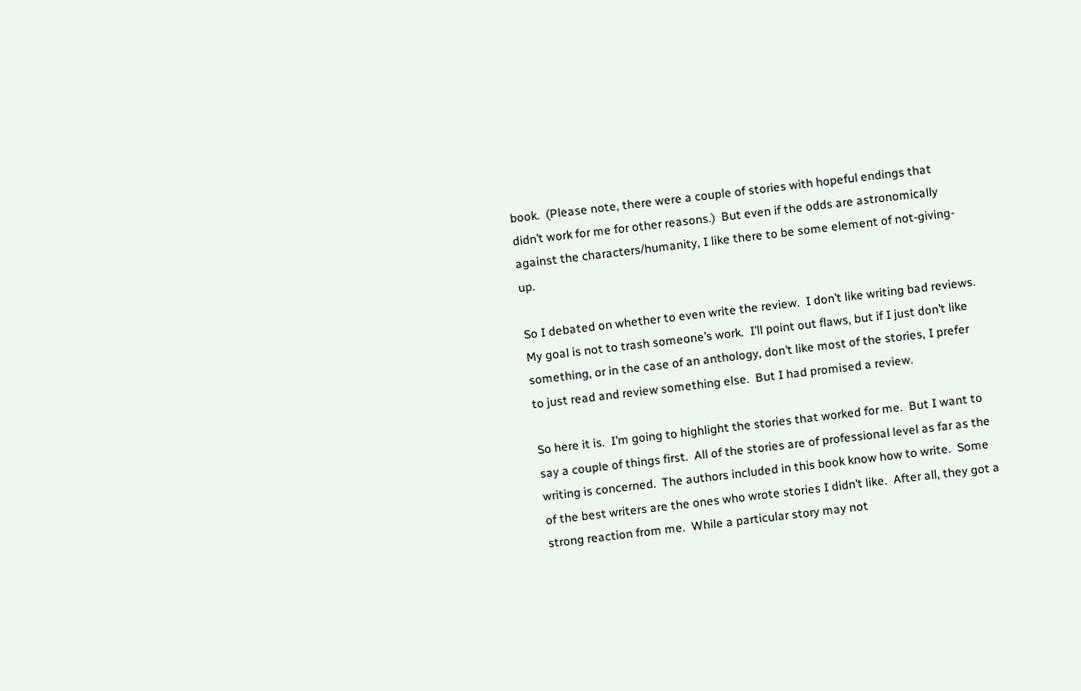book.  (Please note, there were a couple of stories with hopeful endings that didn’t work for me for other reasons.)  But even if the odds are astronomically against the characters/humanity, I like there to be some element of not-giving-up.

So I debated on whether to even write the review.  I don’t like writing bad reviews.  My goal is not to trash someone’s work.  I’ll point out flaws, but if I just don’t like something, or in the case of an anthology, don’t like most of the stories, I prefer to just read and review something else.  But I had promised a review.

So here it is.  I’m going to highlight the stories that worked for me.  But I want to say a couple of things first.  All of the stories are of professional level as far as the writing is concerned.  The authors included in this book know how to write.  Some of the best writers are the ones who wrote stories I didn’t like.  After all, they got a strong reaction from me.  While a particular story may not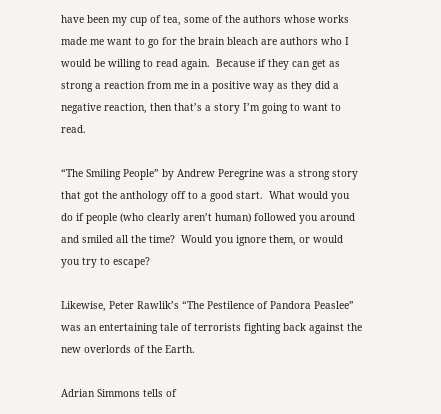have been my cup of tea, some of the authors whose works made me want to go for the brain bleach are authors who I would be willing to read again.  Because if they can get as strong a reaction from me in a positive way as they did a negative reaction, then that’s a story I’m going to want to read.

“The Smiling People” by Andrew Peregrine was a strong story that got the anthology off to a good start.  What would you do if people (who clearly aren’t human) followed you around and smiled all the time?  Would you ignore them, or would you try to escape?

Likewise, Peter Rawlik’s “The Pestilence of Pandora Peaslee” was an entertaining tale of terrorists fighting back against the new overlords of the Earth.

Adrian Simmons tells of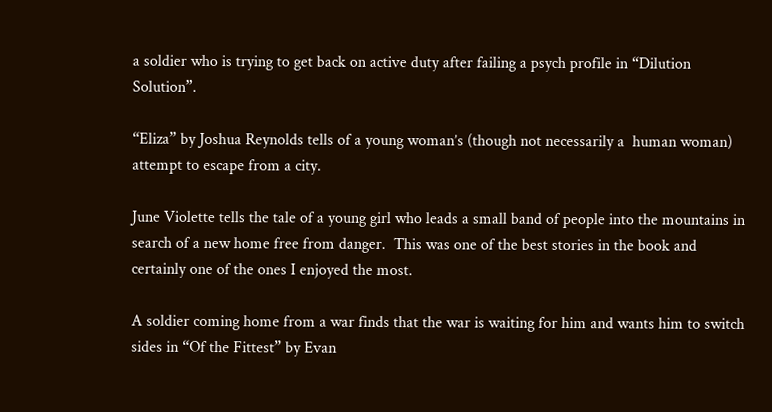a soldier who is trying to get back on active duty after failing a psych profile in “Dilution Solution”.

“Eliza” by Joshua Reynolds tells of a young woman’s (though not necessarily a  human woman) attempt to escape from a city.

June Violette tells the tale of a young girl who leads a small band of people into the mountains in search of a new home free from danger.  This was one of the best stories in the book and certainly one of the ones I enjoyed the most.

A soldier coming home from a war finds that the war is waiting for him and wants him to switch sides in “Of the Fittest” by Evan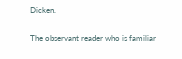Dicken.

The observant reader who is familiar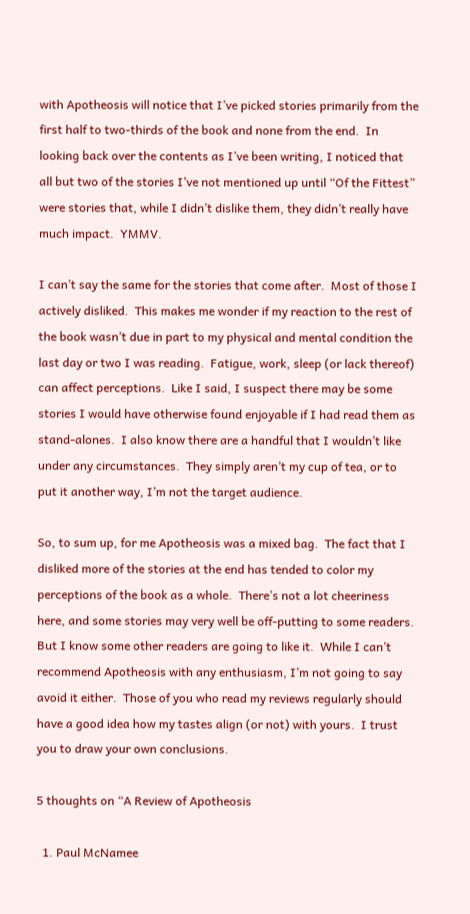with Apotheosis will notice that I’ve picked stories primarily from the first half to two-thirds of the book and none from the end.  In looking back over the contents as I’ve been writing, I noticed that all but two of the stories I’ve not mentioned up until “Of the Fittest” were stories that, while I didn’t dislike them, they didn’t really have much impact.  YMMV.

I can’t say the same for the stories that come after.  Most of those I actively disliked.  This makes me wonder if my reaction to the rest of the book wasn’t due in part to my physical and mental condition the last day or two I was reading.  Fatigue, work, sleep (or lack thereof) can affect perceptions.  Like I said, I suspect there may be some stories I would have otherwise found enjoyable if I had read them as stand-alones.  I also know there are a handful that I wouldn’t like under any circumstances.  They simply aren’t my cup of tea, or to put it another way, I’m not the target audience.

So, to sum up, for me Apotheosis was a mixed bag.  The fact that I disliked more of the stories at the end has tended to color my perceptions of the book as a whole.  There’s not a lot cheeriness here, and some stories may very well be off-putting to some readers.  But I know some other readers are going to like it.  While I can’t recommend Apotheosis with any enthusiasm, I’m not going to say avoid it either.  Those of you who read my reviews regularly should have a good idea how my tastes align (or not) with yours.  I trust you to draw your own conclusions.

5 thoughts on “A Review of Apotheosis

  1. Paul McNamee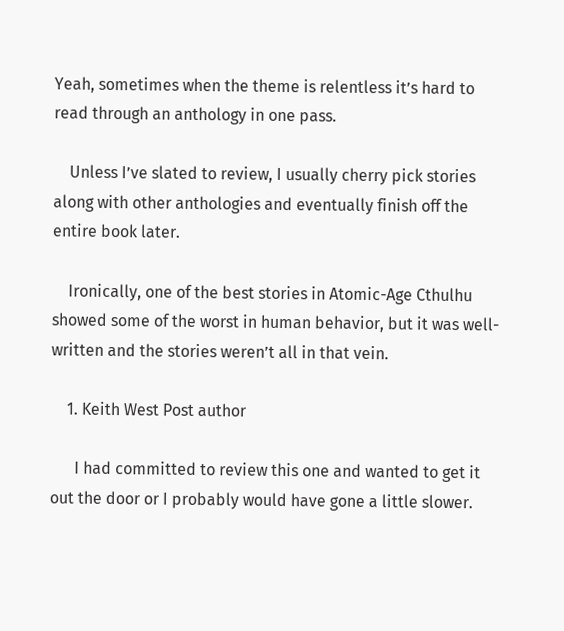Yeah, sometimes when the theme is relentless it’s hard to read through an anthology in one pass.

    Unless I’ve slated to review, I usually cherry pick stories along with other anthologies and eventually finish off the entire book later.

    Ironically, one of the best stories in Atomic-Age Cthulhu showed some of the worst in human behavior, but it was well-written and the stories weren’t all in that vein.

    1. Keith West Post author

      I had committed to review this one and wanted to get it out the door or I probably would have gone a little slower.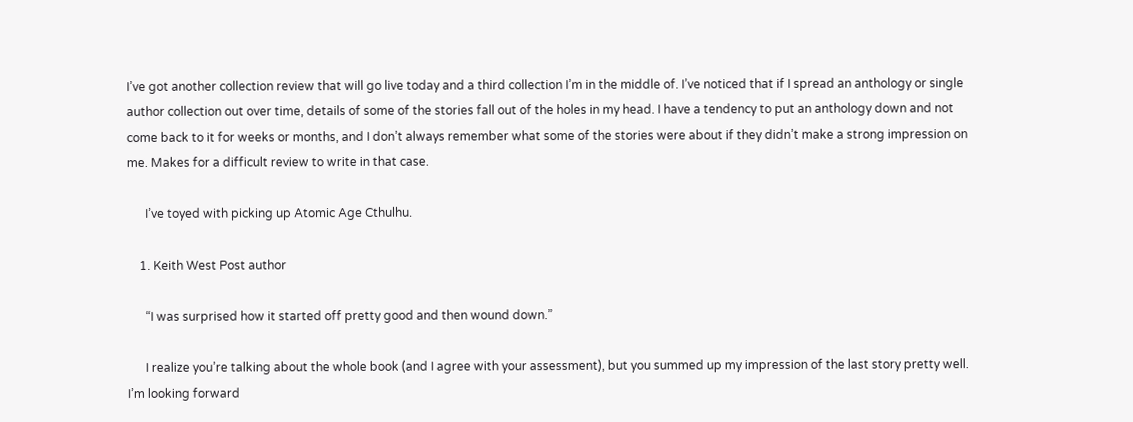I’ve got another collection review that will go live today and a third collection I’m in the middle of. I’ve noticed that if I spread an anthology or single author collection out over time, details of some of the stories fall out of the holes in my head. I have a tendency to put an anthology down and not come back to it for weeks or months, and I don’t always remember what some of the stories were about if they didn’t make a strong impression on me. Makes for a difficult review to write in that case.

      I’ve toyed with picking up Atomic Age Cthulhu.

    1. Keith West Post author

      “I was surprised how it started off pretty good and then wound down.”

      I realize you’re talking about the whole book (and I agree with your assessment), but you summed up my impression of the last story pretty well. I’m looking forward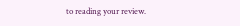to reading your review.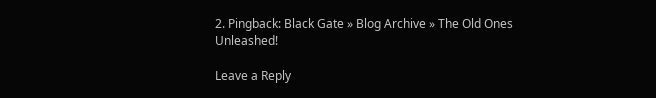2. Pingback: Black Gate » Blog Archive » The Old Ones Unleashed!

Leave a Reply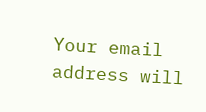Your email address will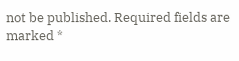not be published. Required fields are marked *